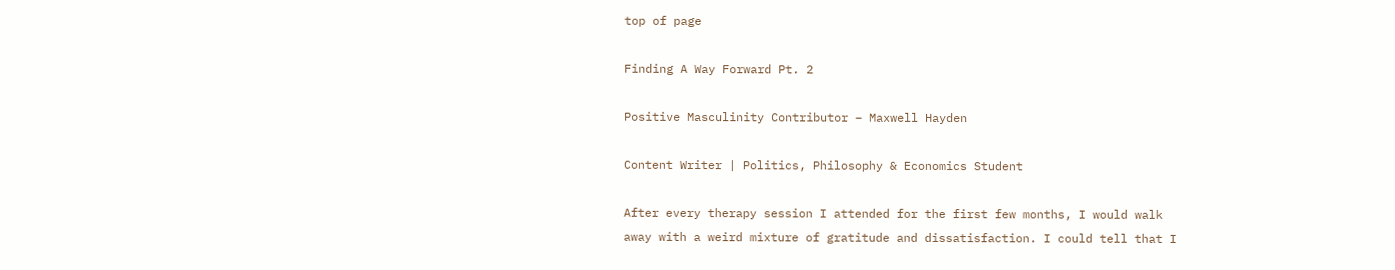top of page

Finding A Way Forward Pt. 2

Positive Masculinity Contributor – Maxwell Hayden

Content Writer | Politics, Philosophy & Economics Student

After every therapy session I attended for the first few months, I would walk away with a weird mixture of gratitude and dissatisfaction. I could tell that I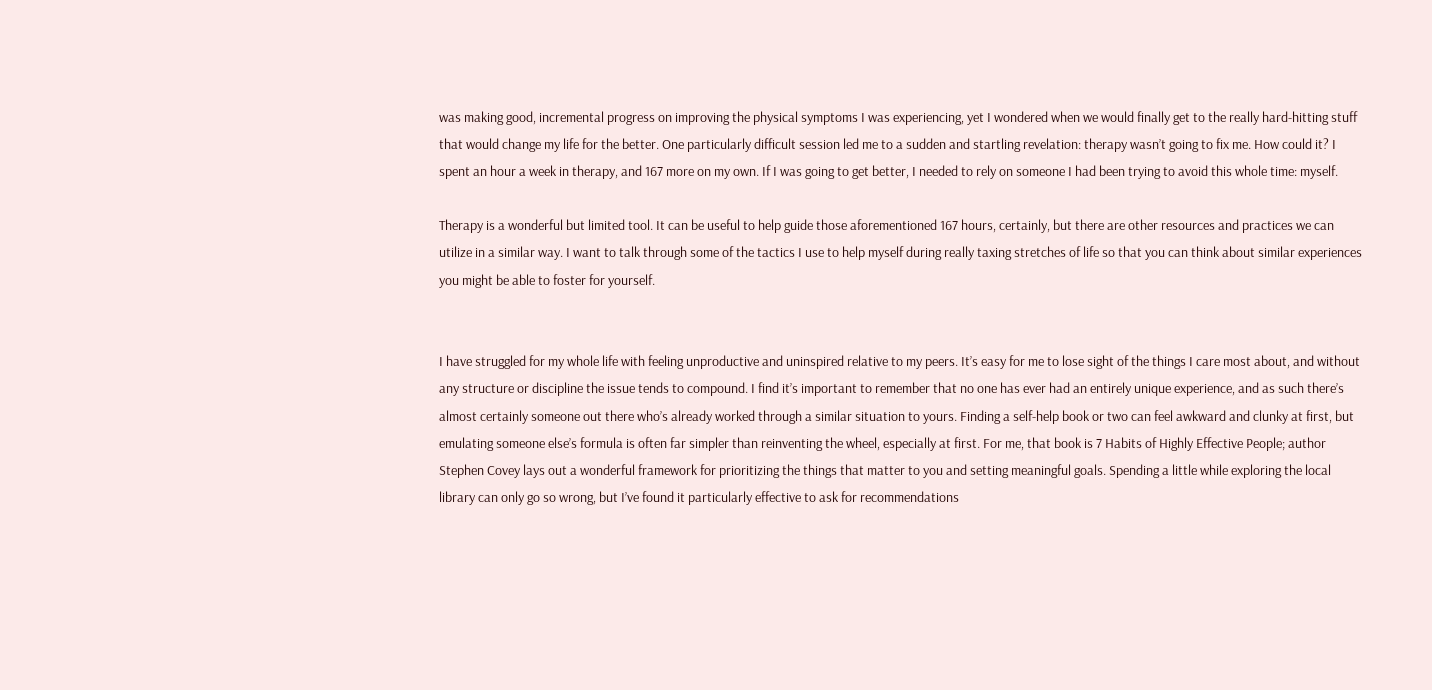was making good, incremental progress on improving the physical symptoms I was experiencing, yet I wondered when we would finally get to the really hard-hitting stuff that would change my life for the better. One particularly difficult session led me to a sudden and startling revelation: therapy wasn’t going to fix me. How could it? I spent an hour a week in therapy, and 167 more on my own. If I was going to get better, I needed to rely on someone I had been trying to avoid this whole time: myself.

Therapy is a wonderful but limited tool. It can be useful to help guide those aforementioned 167 hours, certainly, but there are other resources and practices we can utilize in a similar way. I want to talk through some of the tactics I use to help myself during really taxing stretches of life so that you can think about similar experiences you might be able to foster for yourself.


I have struggled for my whole life with feeling unproductive and uninspired relative to my peers. It’s easy for me to lose sight of the things I care most about, and without any structure or discipline the issue tends to compound. I find it’s important to remember that no one has ever had an entirely unique experience, and as such there’s almost certainly someone out there who’s already worked through a similar situation to yours. Finding a self-help book or two can feel awkward and clunky at first, but emulating someone else’s formula is often far simpler than reinventing the wheel, especially at first. For me, that book is 7 Habits of Highly Effective People; author Stephen Covey lays out a wonderful framework for prioritizing the things that matter to you and setting meaningful goals. Spending a little while exploring the local library can only go so wrong, but I’ve found it particularly effective to ask for recommendations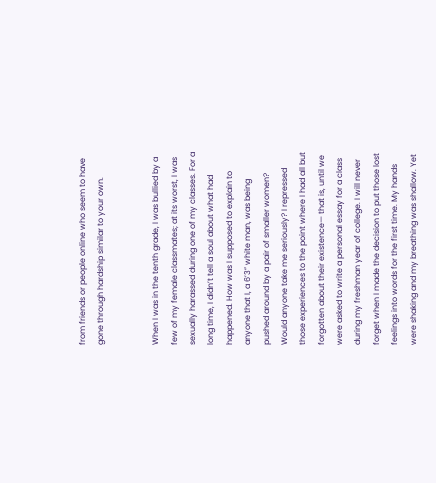from friends or people online who seem to have gone through hardship similar to your own.


When I was in the tenth grade, I was bullied by a few of my female classmates; at its worst, I was sexually harassed during one of my classes. For a long time, I didn’t tell a soul about what had happened. How was I supposed to explain to anyone that I, a 6’3” white man, was being pushed around by a pair of smaller women? Would anyone take me seriously? I repressed those experiences to the point where I had all but forgotten about their existence— that is, until we were asked to write a personal essay for a class during my freshman year of college. I will never forget when I made the decision to put those lost feelings into words for the first time. My hands were shaking and my breathing was shallow. Yet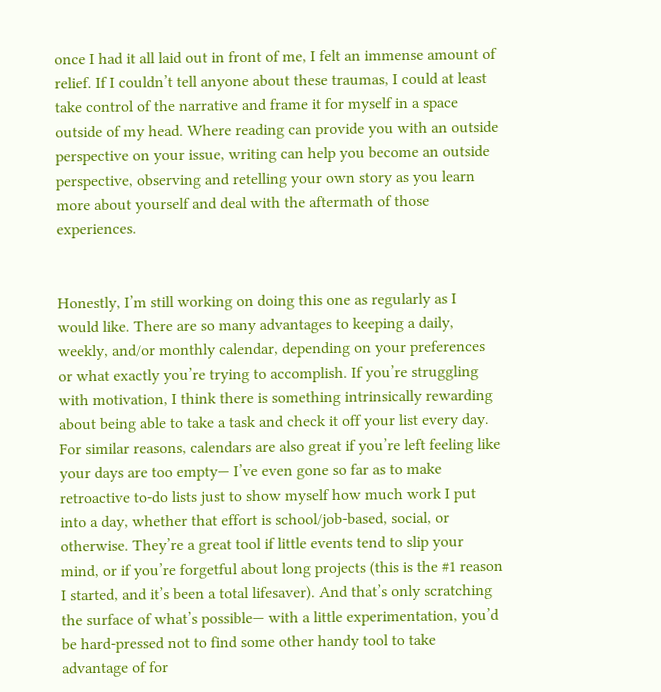once I had it all laid out in front of me, I felt an immense amount of relief. If I couldn’t tell anyone about these traumas, I could at least take control of the narrative and frame it for myself in a space outside of my head. Where reading can provide you with an outside perspective on your issue, writing can help you become an outside perspective, observing and retelling your own story as you learn more about yourself and deal with the aftermath of those experiences.


Honestly, I’m still working on doing this one as regularly as I would like. There are so many advantages to keeping a daily, weekly, and/or monthly calendar, depending on your preferences or what exactly you’re trying to accomplish. If you’re struggling with motivation, I think there is something intrinsically rewarding about being able to take a task and check it off your list every day. For similar reasons, calendars are also great if you’re left feeling like your days are too empty— I’ve even gone so far as to make retroactive to-do lists just to show myself how much work I put into a day, whether that effort is school/job-based, social, or otherwise. They’re a great tool if little events tend to slip your mind, or if you’re forgetful about long projects (this is the #1 reason I started, and it’s been a total lifesaver). And that’s only scratching the surface of what’s possible— with a little experimentation, you’d be hard-pressed not to find some other handy tool to take advantage of for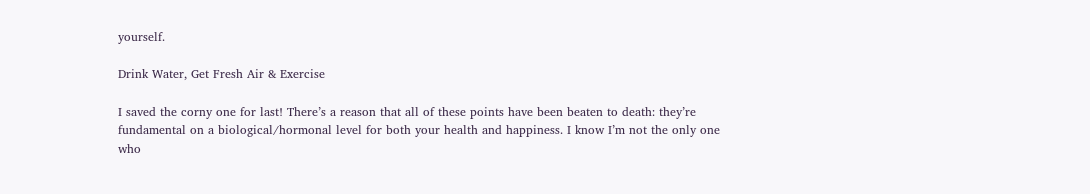yourself.

Drink Water, Get Fresh Air & Exercise

I saved the corny one for last! There’s a reason that all of these points have been beaten to death: they’re fundamental on a biological/hormonal level for both your health and happiness. I know I’m not the only one who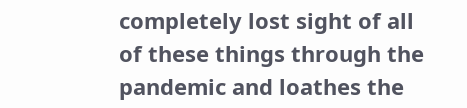completely lost sight of all of these things through the pandemic and loathes the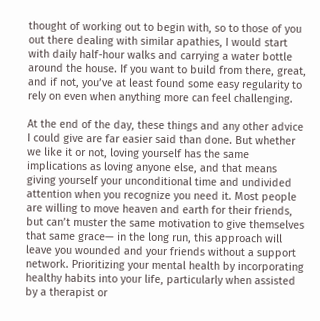thought of working out to begin with, so to those of you out there dealing with similar apathies, I would start with daily half-hour walks and carrying a water bottle around the house. If you want to build from there, great, and if not, you’ve at least found some easy regularity to rely on even when anything more can feel challenging.

At the end of the day, these things and any other advice I could give are far easier said than done. But whether we like it or not, loving yourself has the same implications as loving anyone else, and that means giving yourself your unconditional time and undivided attention when you recognize you need it. Most people are willing to move heaven and earth for their friends, but can’t muster the same motivation to give themselves that same grace— in the long run, this approach will leave you wounded and your friends without a support network. Prioritizing your mental health by incorporating healthy habits into your life, particularly when assisted by a therapist or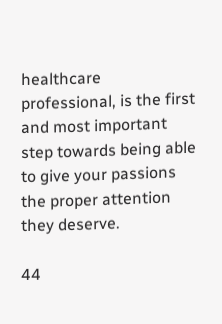healthcare professional, is the first and most important step towards being able to give your passions the proper attention they deserve.

44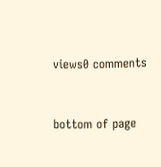views0 comments


bottom of page